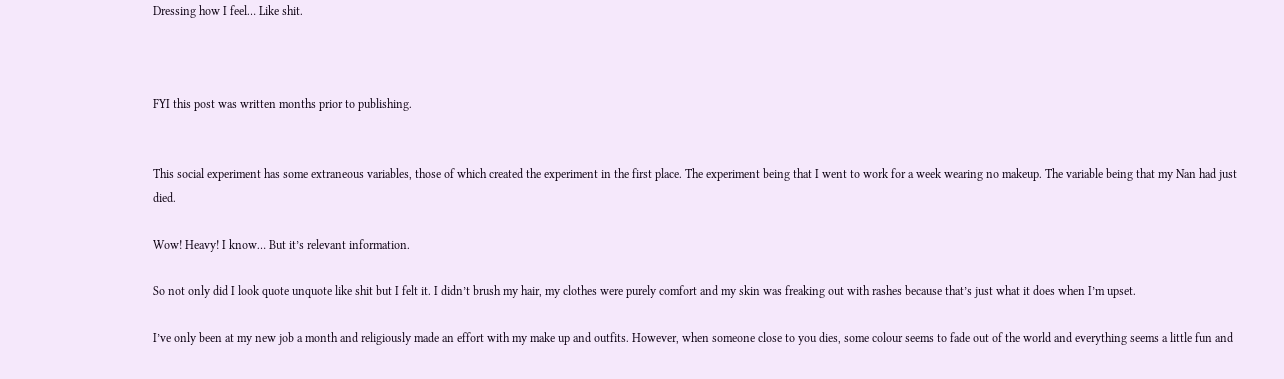Dressing how I feel… Like shit.



FYI this post was written months prior to publishing.


This social experiment has some extraneous variables, those of which created the experiment in the first place. The experiment being that I went to work for a week wearing no makeup. The variable being that my Nan had just died.

Wow! Heavy! I know… But it’s relevant information.

So not only did I look quote unquote like shit but I felt it. I didn’t brush my hair, my clothes were purely comfort and my skin was freaking out with rashes because that’s just what it does when I’m upset.

I’ve only been at my new job a month and religiously made an effort with my make up and outfits. However, when someone close to you dies, some colour seems to fade out of the world and everything seems a little fun and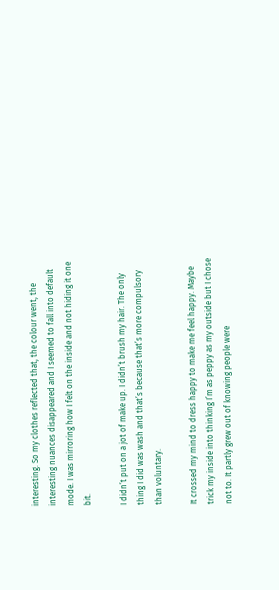interesting. So my clothes reflected that, the colour went, the interesting nuances disappeared and I seemed to fall into default mode. I was mirroring how I felt on the inside and not hiding it one bit.

I didn’t put on a jot of make up. I didn’t brush my hair. The only thing I did was wash and that’s because that’s more compulsory than voluntary.

It crossed my mind to dress happy to make me feel happy. Maybe trick my inside into thinking I’m as peppy as my outside but I chose not to. It partly grew out of knowing people were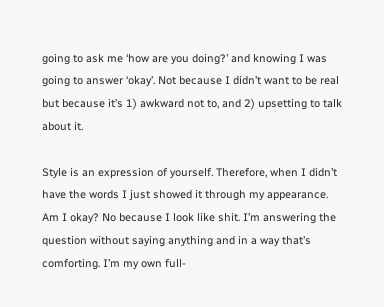going to ask me ‘how are you doing?’ and knowing I was going to answer ‘okay’. Not because I didn’t want to be real but because it’s 1) awkward not to, and 2) upsetting to talk about it.

Style is an expression of yourself. Therefore, when I didn’t have the words I just showed it through my appearance. Am I okay? No because I look like shit. I’m answering the question without saying anything and in a way that’s comforting. I’m my own full-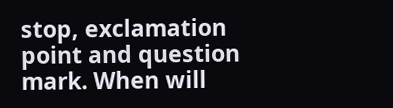stop, exclamation point and question mark. When will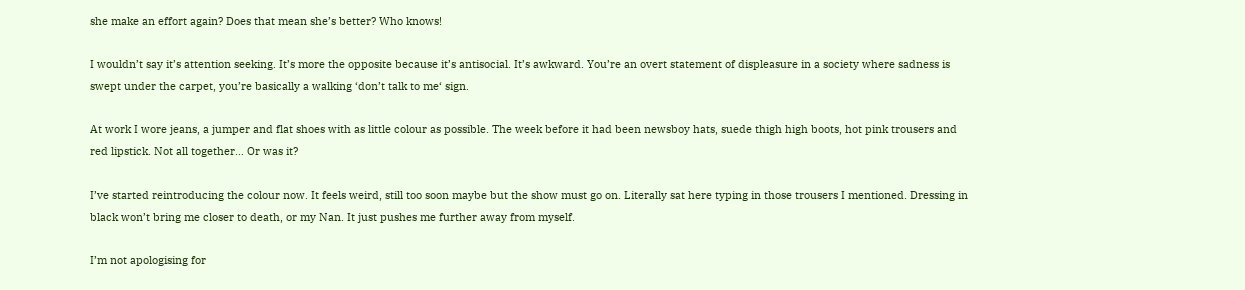she make an effort again? Does that mean she’s better? Who knows!

I wouldn’t say it’s attention seeking. It’s more the opposite because it’s antisocial. It’s awkward. You’re an overt statement of displeasure in a society where sadness is swept under the carpet, you’re basically a walking ‘don’t talk to me‘ sign.

At work I wore jeans, a jumper and flat shoes with as little colour as possible. The week before it had been newsboy hats, suede thigh high boots, hot pink trousers and red lipstick. Not all together… Or was it?

I’ve started reintroducing the colour now. It feels weird, still too soon maybe but the show must go on. Literally sat here typing in those trousers I mentioned. Dressing in black won’t bring me closer to death, or my Nan. It just pushes me further away from myself.

I’m not apologising for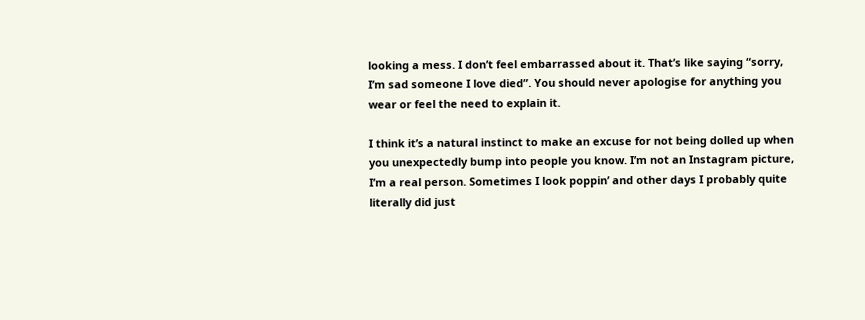looking a mess. I don’t feel embarrassed about it. That’s like saying “sorry, I’m sad someone I love died”. You should never apologise for anything you wear or feel the need to explain it.

I think it’s a natural instinct to make an excuse for not being dolled up when you unexpectedly bump into people you know. I’m not an Instagram picture, I’m a real person. Sometimes I look poppin’ and other days I probably quite literally did just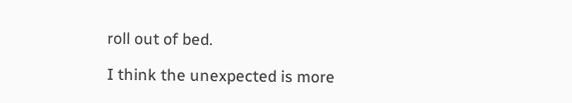roll out of bed.

I think the unexpected is more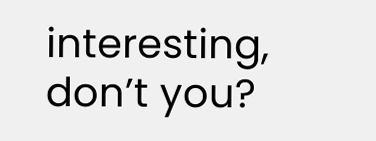interesting, don’t you?